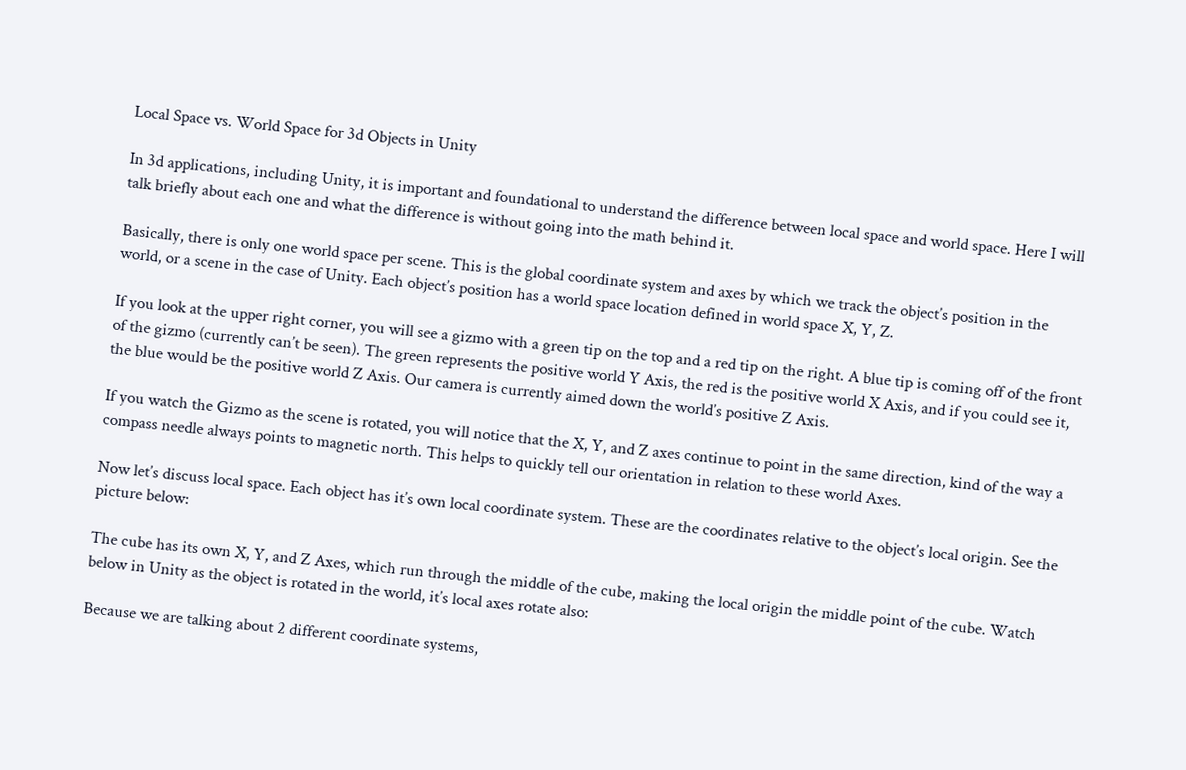Local Space vs. World Space for 3d Objects in Unity

In 3d applications, including Unity, it is important and foundational to understand the difference between local space and world space. Here I will talk briefly about each one and what the difference is without going into the math behind it.

Basically, there is only one world space per scene. This is the global coordinate system and axes by which we track the object’s position in the world, or a scene in the case of Unity. Each object’s position has a world space location defined in world space X, Y, Z.

If you look at the upper right corner, you will see a gizmo with a green tip on the top and a red tip on the right. A blue tip is coming off of the front of the gizmo (currently can’t be seen). The green represents the positive world Y Axis, the red is the positive world X Axis, and if you could see it, the blue would be the positive world Z Axis. Our camera is currently aimed down the world’s positive Z Axis.

If you watch the Gizmo as the scene is rotated, you will notice that the X, Y, and Z axes continue to point in the same direction, kind of the way a compass needle always points to magnetic north. This helps to quickly tell our orientation in relation to these world Axes.

Now let’s discuss local space. Each object has it’s own local coordinate system. These are the coordinates relative to the object’s local origin. See the picture below:

The cube has its own X, Y, and Z Axes, which run through the middle of the cube, making the local origin the middle point of the cube. Watch below in Unity as the object is rotated in the world, it’s local axes rotate also:

Because we are talking about 2 different coordinate systems,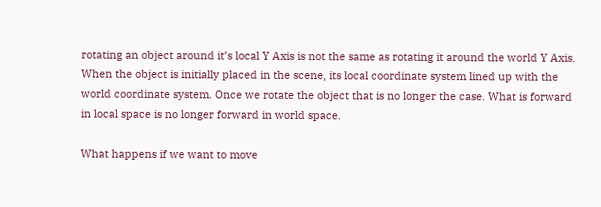rotating an object around it’s local Y Axis is not the same as rotating it around the world Y Axis. When the object is initially placed in the scene, its local coordinate system lined up with the world coordinate system. Once we rotate the object that is no longer the case. What is forward in local space is no longer forward in world space.

What happens if we want to move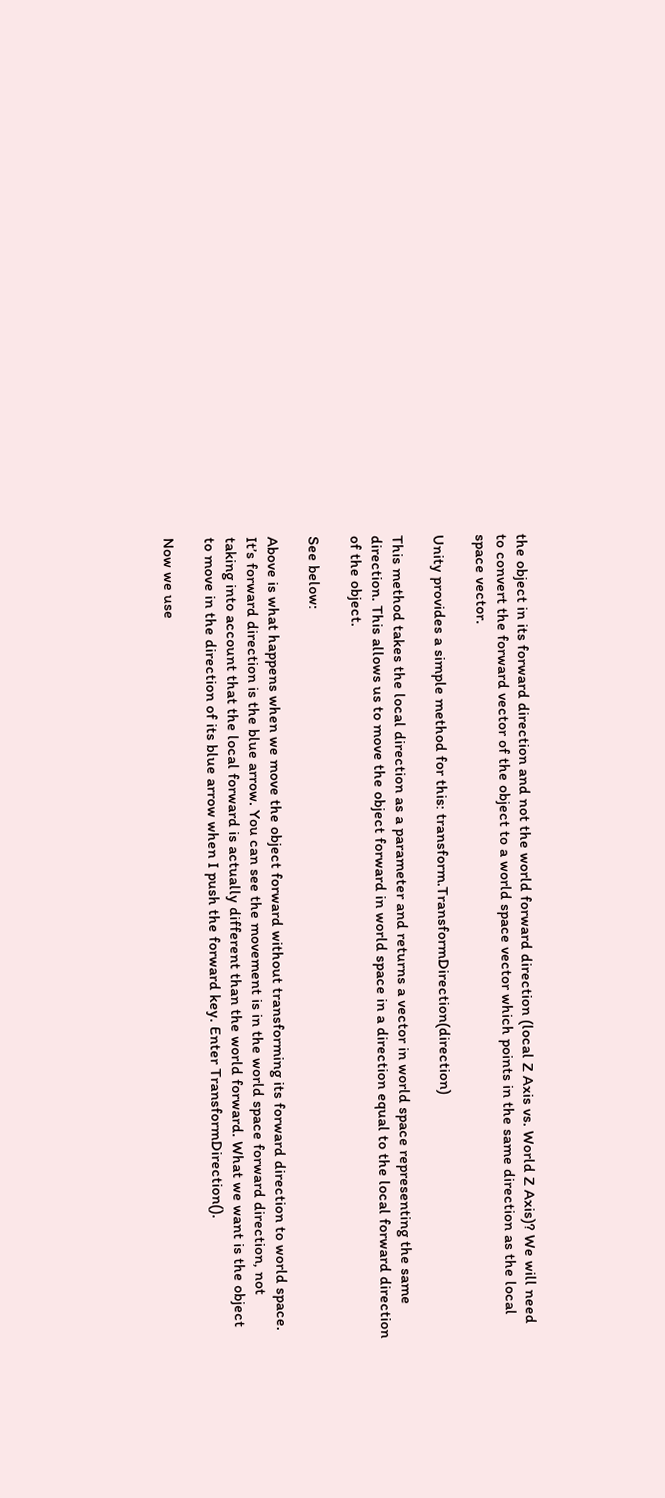the object in its forward direction and not the world forward direction (local Z Axis vs. World Z Axis)? We will need to convert the forward vector of the object to a world space vector which points in the same direction as the local space vector.

Unity provides a simple method for this: transform.TransformDirection(direction)

This method takes the local direction as a parameter and returns a vector in world space representing the same direction. This allows us to move the object forward in world space in a direction equal to the local forward direction of the object.

See below:

Above is what happens when we move the object forward without transforming its forward direction to world space. It’s forward direction is the blue arrow. You can see the movement is in the world space forward direction, not taking into account that the local forward is actually different than the world forward. What we want is the object to move in the direction of its blue arrow when I push the forward key. Enter TransformDirection().

Now we use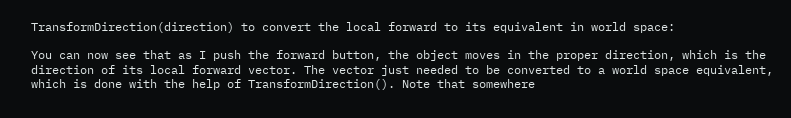TransformDirection(direction) to convert the local forward to its equivalent in world space:

You can now see that as I push the forward button, the object moves in the proper direction, which is the direction of its local forward vector. The vector just needed to be converted to a world space equivalent, which is done with the help of TransformDirection(). Note that somewhere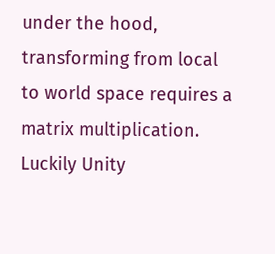under the hood, transforming from local to world space requires a matrix multiplication. Luckily Unity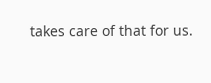takes care of that for us.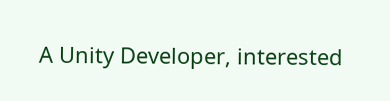A Unity Developer, interested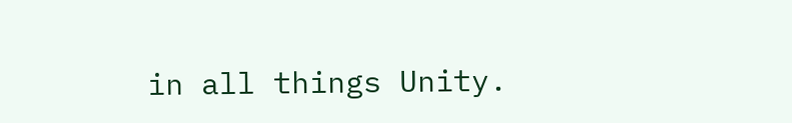in all things Unity.